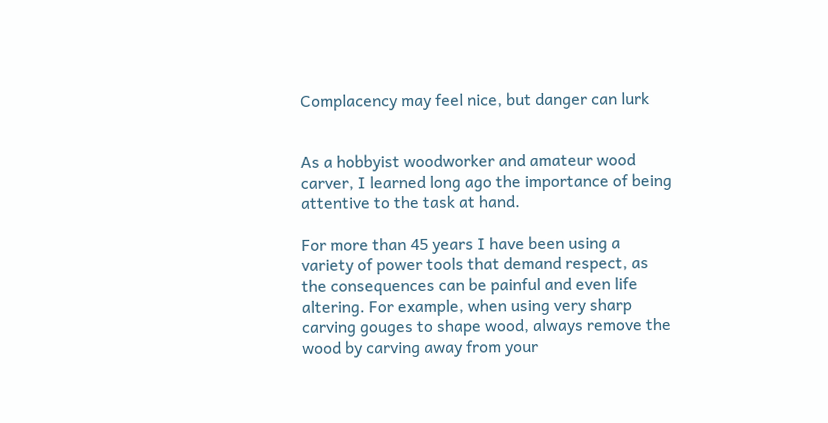Complacency may feel nice, but danger can lurk


As a hobbyist woodworker and amateur wood carver, I learned long ago the importance of being attentive to the task at hand.

For more than 45 years I have been using a variety of power tools that demand respect, as the consequences can be painful and even life altering. For example, when using very sharp carving gouges to shape wood, always remove the wood by carving away from your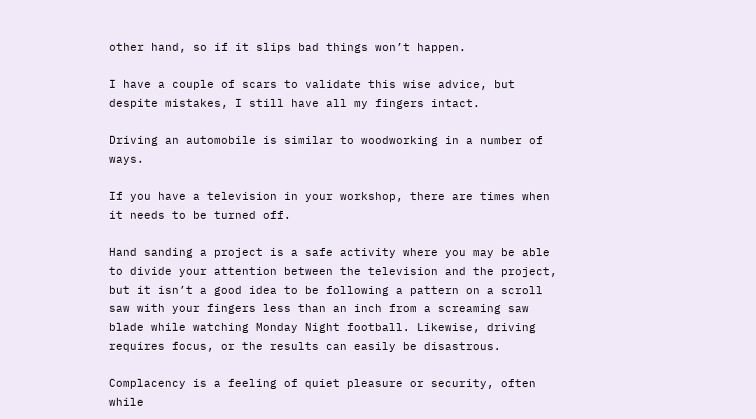other hand, so if it slips bad things won’t happen.

I have a couple of scars to validate this wise advice, but despite mistakes, I still have all my fingers intact.

Driving an automobile is similar to woodworking in a number of ways.

If you have a television in your workshop, there are times when it needs to be turned off.

Hand sanding a project is a safe activity where you may be able to divide your attention between the television and the project, but it isn’t a good idea to be following a pattern on a scroll saw with your fingers less than an inch from a screaming saw blade while watching Monday Night football. Likewise, driving requires focus, or the results can easily be disastrous.

Complacency is a feeling of quiet pleasure or security, often while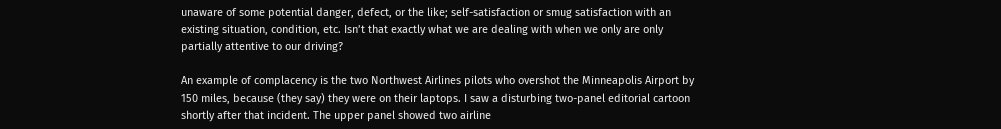unaware of some potential danger, defect, or the like; self-satisfaction or smug satisfaction with an existing situation, condition, etc. Isn’t that exactly what we are dealing with when we only are only partially attentive to our driving?

An example of complacency is the two Northwest Airlines pilots who overshot the Minneapolis Airport by 150 miles, because (they say) they were on their laptops. I saw a disturbing two-panel editorial cartoon shortly after that incident. The upper panel showed two airline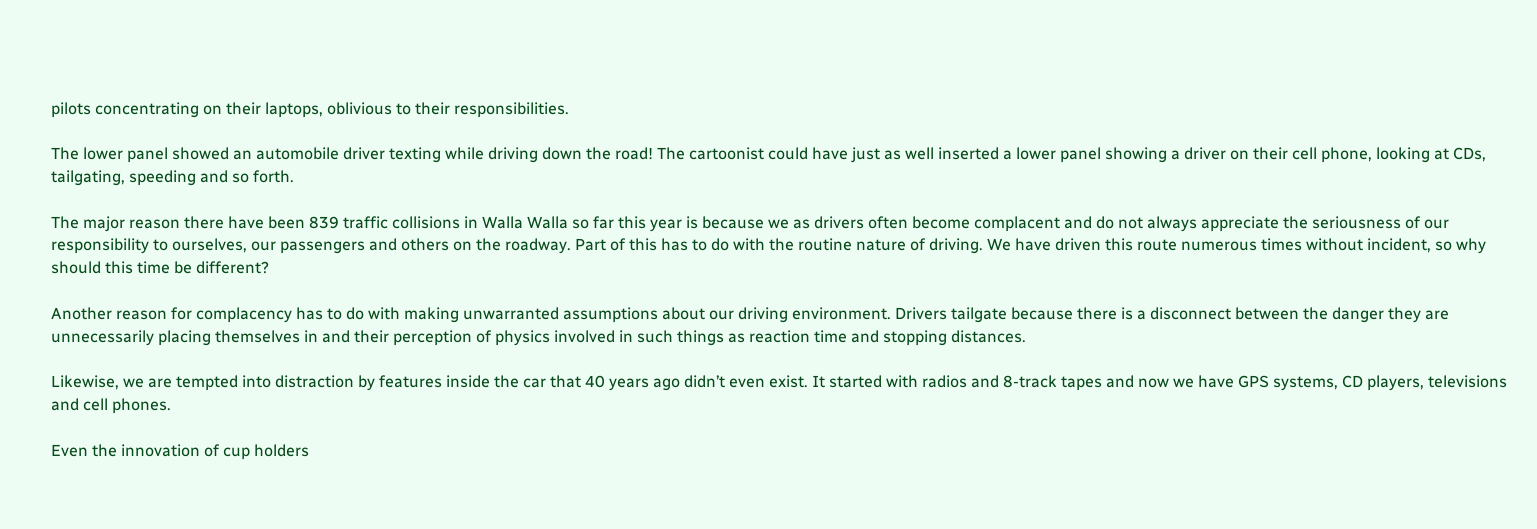pilots concentrating on their laptops, oblivious to their responsibilities.

The lower panel showed an automobile driver texting while driving down the road! The cartoonist could have just as well inserted a lower panel showing a driver on their cell phone, looking at CDs, tailgating, speeding and so forth.

The major reason there have been 839 traffic collisions in Walla Walla so far this year is because we as drivers often become complacent and do not always appreciate the seriousness of our responsibility to ourselves, our passengers and others on the roadway. Part of this has to do with the routine nature of driving. We have driven this route numerous times without incident, so why should this time be different?

Another reason for complacency has to do with making unwarranted assumptions about our driving environment. Drivers tailgate because there is a disconnect between the danger they are unnecessarily placing themselves in and their perception of physics involved in such things as reaction time and stopping distances.

Likewise, we are tempted into distraction by features inside the car that 40 years ago didn’t even exist. It started with radios and 8-track tapes and now we have GPS systems, CD players, televisions and cell phones.

Even the innovation of cup holders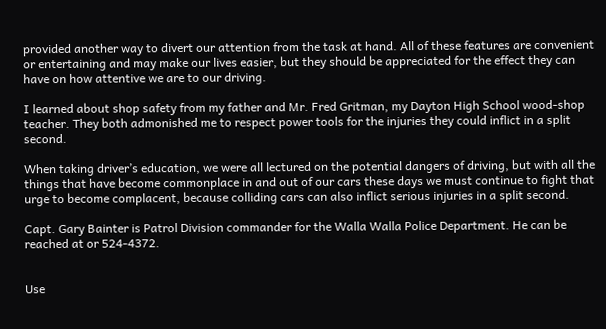provided another way to divert our attention from the task at hand. All of these features are convenient or entertaining and may make our lives easier, but they should be appreciated for the effect they can have on how attentive we are to our driving.

I learned about shop safety from my father and Mr. Fred Gritman, my Dayton High School wood-shop teacher. They both admonished me to respect power tools for the injuries they could inflict in a split second.

When taking driver’s education, we were all lectured on the potential dangers of driving, but with all the things that have become commonplace in and out of our cars these days we must continue to fight that urge to become complacent, because colliding cars can also inflict serious injuries in a split second.

Capt. Gary Bainter is Patrol Division commander for the Walla Walla Police Department. He can be reached at or 524-4372.


Use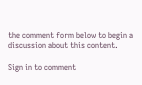the comment form below to begin a discussion about this content.

Sign in to comment